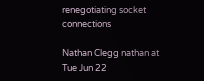renegotiating socket connections

Nathan Clegg nathan at
Tue Jun 22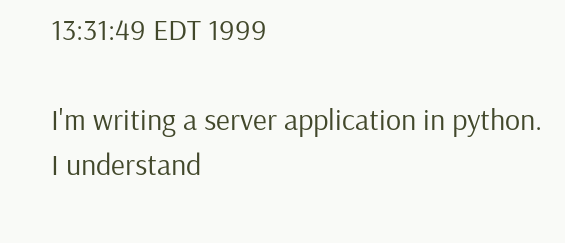13:31:49 EDT 1999

I'm writing a server application in python.  I understand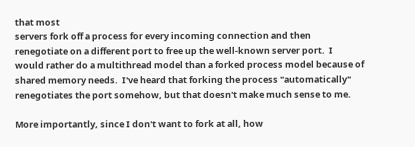that most
servers fork off a process for every incoming connection and then
renegotiate on a different port to free up the well-known server port.  I
would rather do a multithread model than a forked process model because of
shared memory needs.  I've heard that forking the process "automatically"
renegotiates the port somehow, but that doesn't make much sense to me.

More importantly, since I don't want to fork at all, how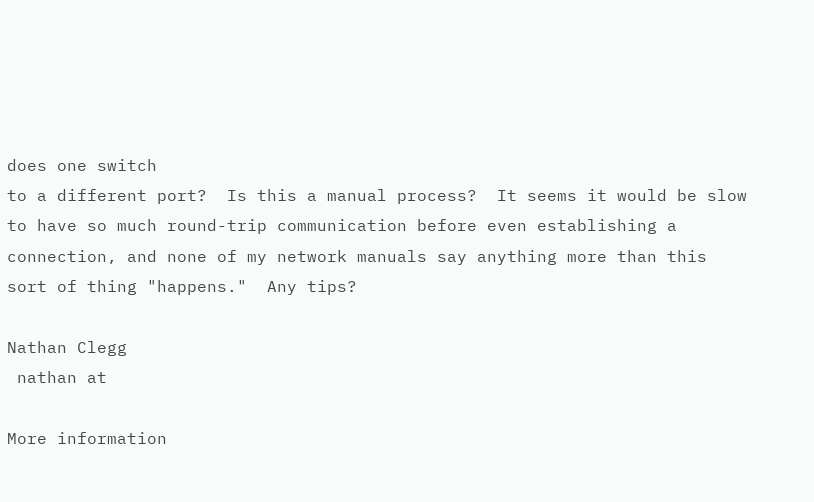does one switch
to a different port?  Is this a manual process?  It seems it would be slow
to have so much round-trip communication before even establishing a
connection, and none of my network manuals say anything more than this
sort of thing "happens."  Any tips?

Nathan Clegg
 nathan at

More information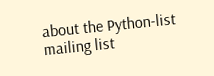about the Python-list mailing list